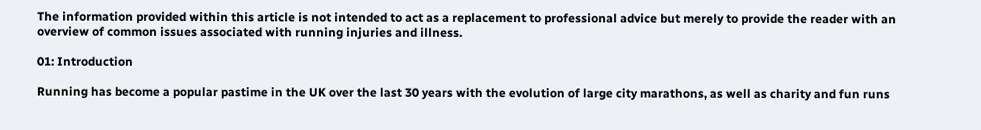The information provided within this article is not intended to act as a replacement to professional advice but merely to provide the reader with an overview of common issues associated with running injuries and illness.

01: Introduction

Running has become a popular pastime in the UK over the last 30 years with the evolution of large city marathons, as well as charity and fun runs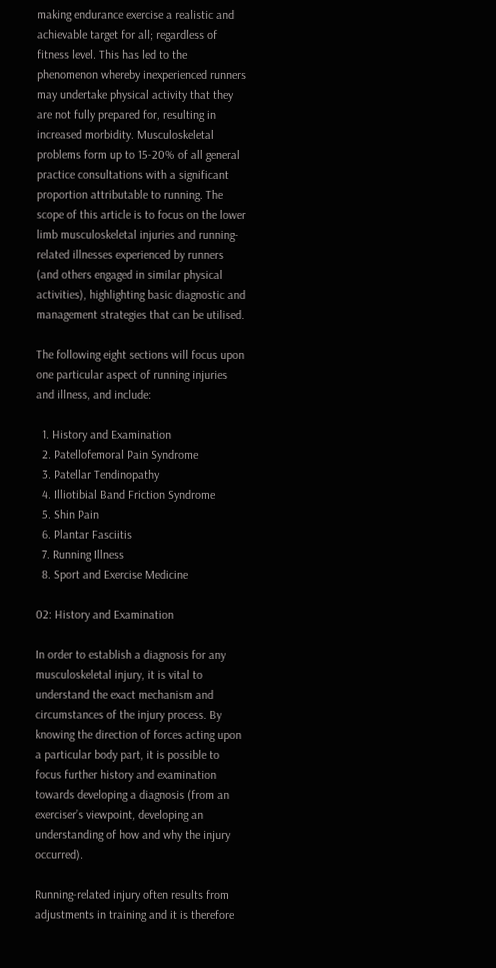making endurance exercise a realistic and achievable target for all; regardless of fitness level. This has led to the phenomenon whereby inexperienced runners may undertake physical activity that they are not fully prepared for, resulting in increased morbidity. Musculoskeletal problems form up to 15-20% of all general practice consultations with a significant proportion attributable to running. The scope of this article is to focus on the lower limb musculoskeletal injuries and running-related illnesses experienced by runners (and others engaged in similar physical activities), highlighting basic diagnostic and management strategies that can be utilised.

The following eight sections will focus upon one particular aspect of running injuries and illness, and include:

  1. History and Examination
  2. Patellofemoral Pain Syndrome
  3. Patellar Tendinopathy
  4. Illiotibial Band Friction Syndrome
  5. Shin Pain
  6. Plantar Fasciitis
  7. Running Illness
  8. Sport and Exercise Medicine

02: History and Examination

In order to establish a diagnosis for any musculoskeletal injury, it is vital to understand the exact mechanism and circumstances of the injury process. By knowing the direction of forces acting upon a particular body part, it is possible to focus further history and examination towards developing a diagnosis (from an exerciser’s viewpoint, developing an understanding of how and why the injury occurred).

Running-related injury often results from adjustments in training and it is therefore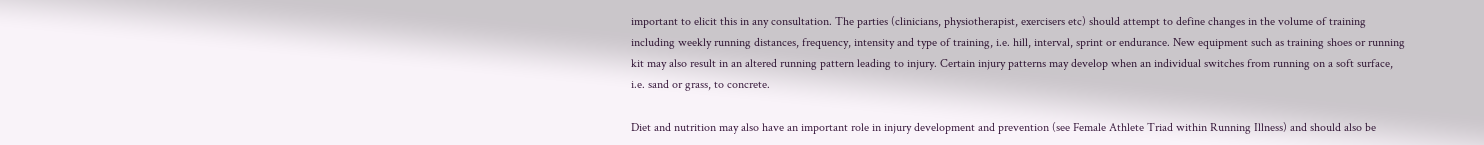important to elicit this in any consultation. The parties (clinicians, physiotherapist, exercisers etc) should attempt to define changes in the volume of training including weekly running distances, frequency, intensity and type of training, i.e. hill, interval, sprint or endurance. New equipment such as training shoes or running kit may also result in an altered running pattern leading to injury. Certain injury patterns may develop when an individual switches from running on a soft surface, i.e. sand or grass, to concrete.

Diet and nutrition may also have an important role in injury development and prevention (see Female Athlete Triad within Running Illness) and should also be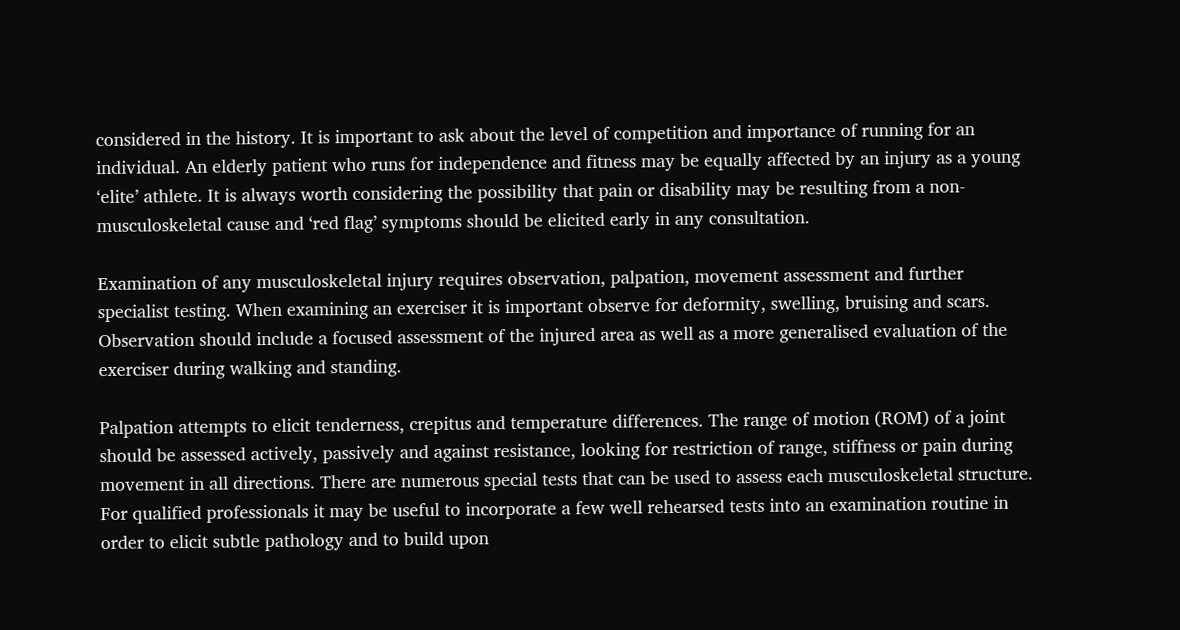considered in the history. It is important to ask about the level of competition and importance of running for an individual. An elderly patient who runs for independence and fitness may be equally affected by an injury as a young ‘elite’ athlete. It is always worth considering the possibility that pain or disability may be resulting from a non-musculoskeletal cause and ‘red flag’ symptoms should be elicited early in any consultation.

Examination of any musculoskeletal injury requires observation, palpation, movement assessment and further specialist testing. When examining an exerciser it is important observe for deformity, swelling, bruising and scars. Observation should include a focused assessment of the injured area as well as a more generalised evaluation of the exerciser during walking and standing.

Palpation attempts to elicit tenderness, crepitus and temperature differences. The range of motion (ROM) of a joint should be assessed actively, passively and against resistance, looking for restriction of range, stiffness or pain during movement in all directions. There are numerous special tests that can be used to assess each musculoskeletal structure. For qualified professionals it may be useful to incorporate a few well rehearsed tests into an examination routine in order to elicit subtle pathology and to build upon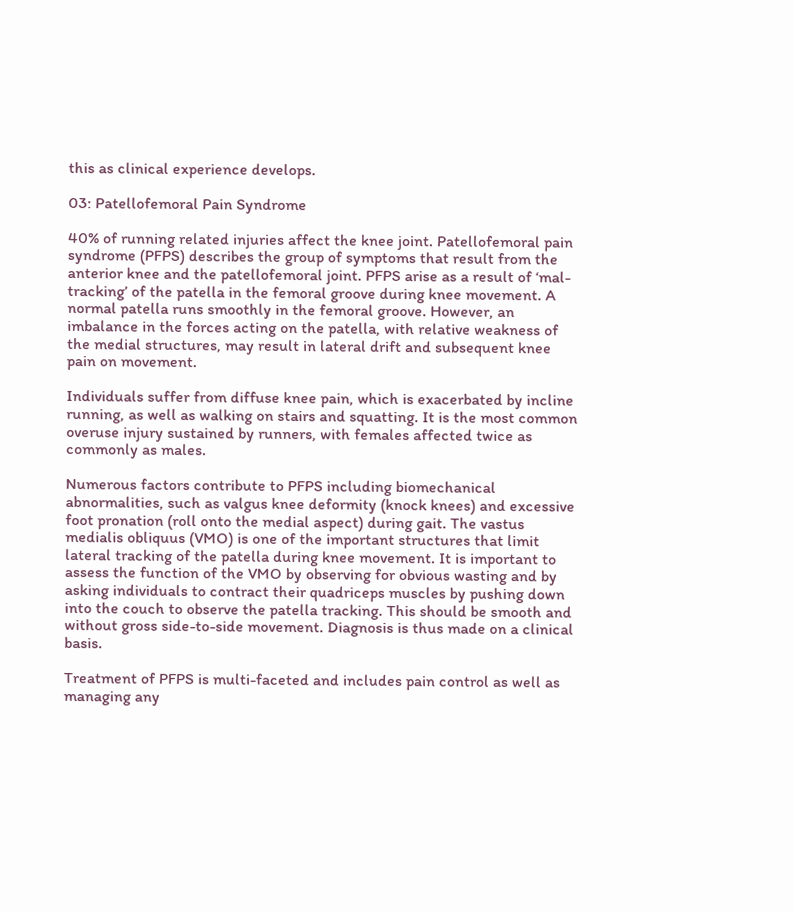this as clinical experience develops.

03: Patellofemoral Pain Syndrome

40% of running related injuries affect the knee joint. Patellofemoral pain syndrome (PFPS) describes the group of symptoms that result from the anterior knee and the patellofemoral joint. PFPS arise as a result of ‘mal-tracking’ of the patella in the femoral groove during knee movement. A normal patella runs smoothly in the femoral groove. However, an imbalance in the forces acting on the patella, with relative weakness of the medial structures, may result in lateral drift and subsequent knee pain on movement.

Individuals suffer from diffuse knee pain, which is exacerbated by incline running, as well as walking on stairs and squatting. It is the most common overuse injury sustained by runners, with females affected twice as commonly as males.

Numerous factors contribute to PFPS including biomechanical abnormalities, such as valgus knee deformity (knock knees) and excessive foot pronation (roll onto the medial aspect) during gait. The vastus medialis obliquus (VMO) is one of the important structures that limit lateral tracking of the patella during knee movement. It is important to assess the function of the VMO by observing for obvious wasting and by asking individuals to contract their quadriceps muscles by pushing down into the couch to observe the patella tracking. This should be smooth and without gross side-to-side movement. Diagnosis is thus made on a clinical basis.

Treatment of PFPS is multi-faceted and includes pain control as well as managing any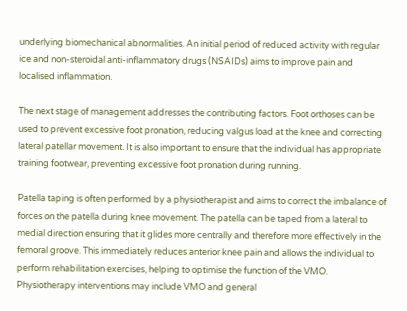underlying biomechanical abnormalities. An initial period of reduced activity with regular ice and non-steroidal anti-inflammatory drugs (NSAIDs) aims to improve pain and localised inflammation.

The next stage of management addresses the contributing factors. Foot orthoses can be used to prevent excessive foot pronation, reducing valgus load at the knee and correcting lateral patellar movement. It is also important to ensure that the individual has appropriate training footwear, preventing excessive foot pronation during running.

Patella taping is often performed by a physiotherapist and aims to correct the imbalance of forces on the patella during knee movement. The patella can be taped from a lateral to medial direction ensuring that it glides more centrally and therefore more effectively in the femoral groove. This immediately reduces anterior knee pain and allows the individual to perform rehabilitation exercises, helping to optimise the function of the VMO. Physiotherapy interventions may include VMO and general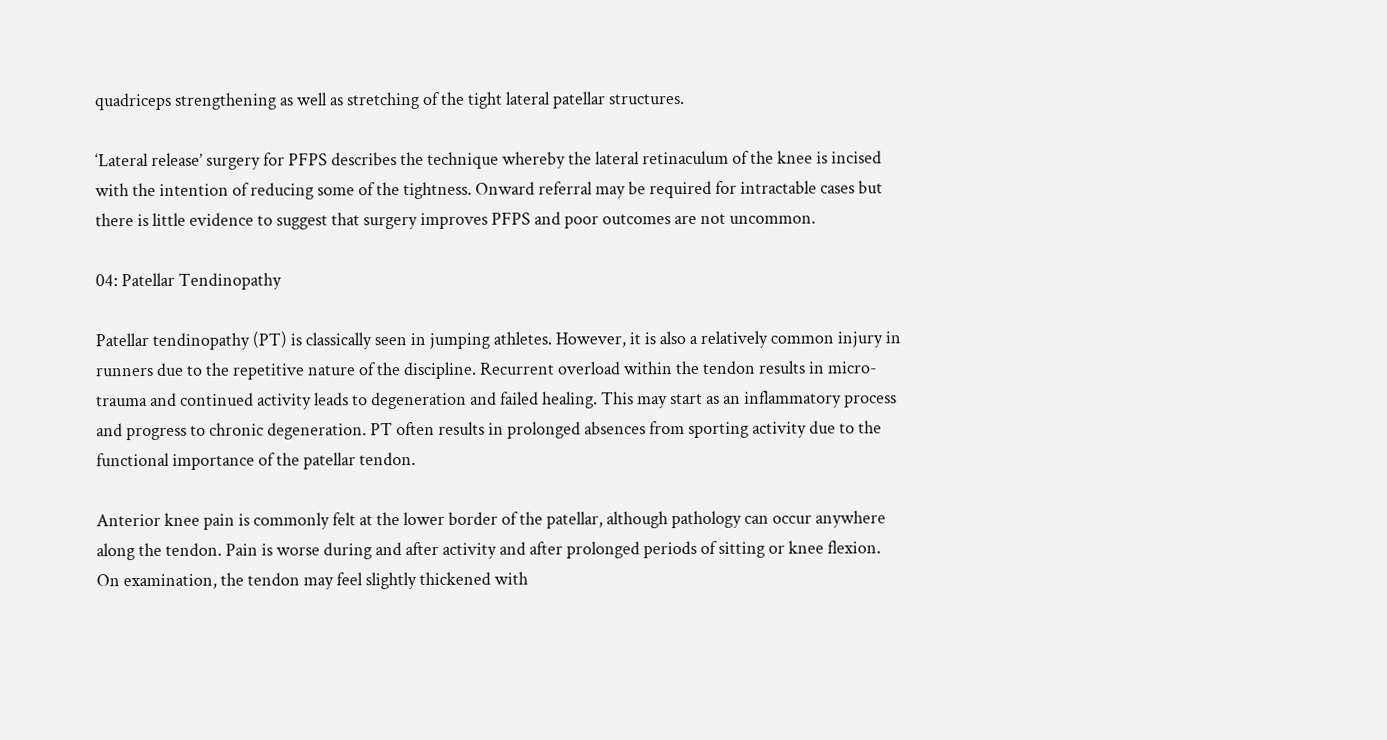quadriceps strengthening as well as stretching of the tight lateral patellar structures.

‘Lateral release’ surgery for PFPS describes the technique whereby the lateral retinaculum of the knee is incised with the intention of reducing some of the tightness. Onward referral may be required for intractable cases but there is little evidence to suggest that surgery improves PFPS and poor outcomes are not uncommon.

04: Patellar Tendinopathy

Patellar tendinopathy (PT) is classically seen in jumping athletes. However, it is also a relatively common injury in runners due to the repetitive nature of the discipline. Recurrent overload within the tendon results in micro-trauma and continued activity leads to degeneration and failed healing. This may start as an inflammatory process and progress to chronic degeneration. PT often results in prolonged absences from sporting activity due to the functional importance of the patellar tendon.

Anterior knee pain is commonly felt at the lower border of the patellar, although pathology can occur anywhere along the tendon. Pain is worse during and after activity and after prolonged periods of sitting or knee flexion. On examination, the tendon may feel slightly thickened with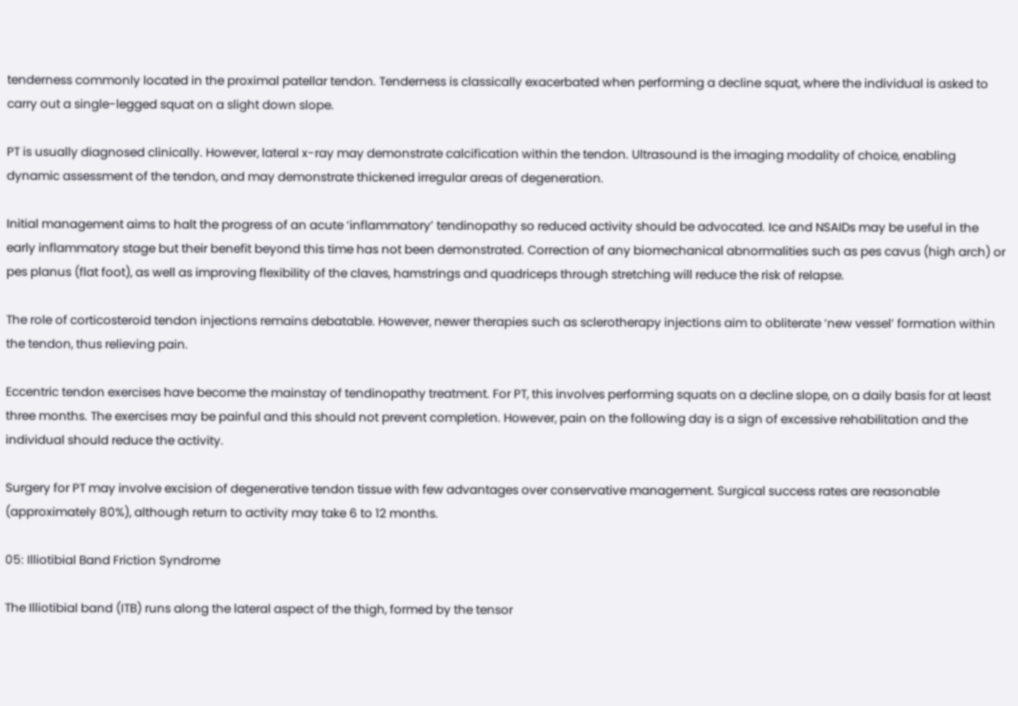tenderness commonly located in the proximal patellar tendon. Tenderness is classically exacerbated when performing a decline squat, where the individual is asked to carry out a single-legged squat on a slight down slope.

PT is usually diagnosed clinically. However, lateral x-ray may demonstrate calcification within the tendon. Ultrasound is the imaging modality of choice, enabling dynamic assessment of the tendon, and may demonstrate thickened irregular areas of degeneration.

Initial management aims to halt the progress of an acute ‘inflammatory’ tendinopathy so reduced activity should be advocated. Ice and NSAIDs may be useful in the early inflammatory stage but their benefit beyond this time has not been demonstrated. Correction of any biomechanical abnormalities such as pes cavus (high arch) or pes planus (flat foot), as well as improving flexibility of the claves, hamstrings and quadriceps through stretching will reduce the risk of relapse.

The role of corticosteroid tendon injections remains debatable. However, newer therapies such as sclerotherapy injections aim to obliterate ‘new vessel’ formation within the tendon, thus relieving pain.

Eccentric tendon exercises have become the mainstay of tendinopathy treatment. For PT, this involves performing squats on a decline slope, on a daily basis for at least three months. The exercises may be painful and this should not prevent completion. However, pain on the following day is a sign of excessive rehabilitation and the individual should reduce the activity.

Surgery for PT may involve excision of degenerative tendon tissue with few advantages over conservative management. Surgical success rates are reasonable (approximately 80%), although return to activity may take 6 to 12 months.

05: Illiotibial Band Friction Syndrome

The Illiotibial band (ITB) runs along the lateral aspect of the thigh, formed by the tensor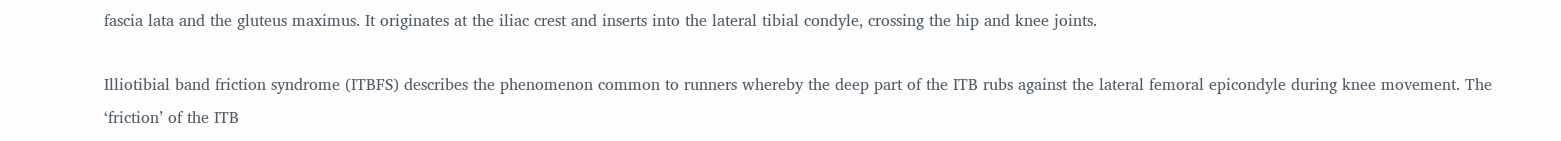fascia lata and the gluteus maximus. It originates at the iliac crest and inserts into the lateral tibial condyle, crossing the hip and knee joints.

Illiotibial band friction syndrome (ITBFS) describes the phenomenon common to runners whereby the deep part of the ITB rubs against the lateral femoral epicondyle during knee movement. The ‘friction’ of the ITB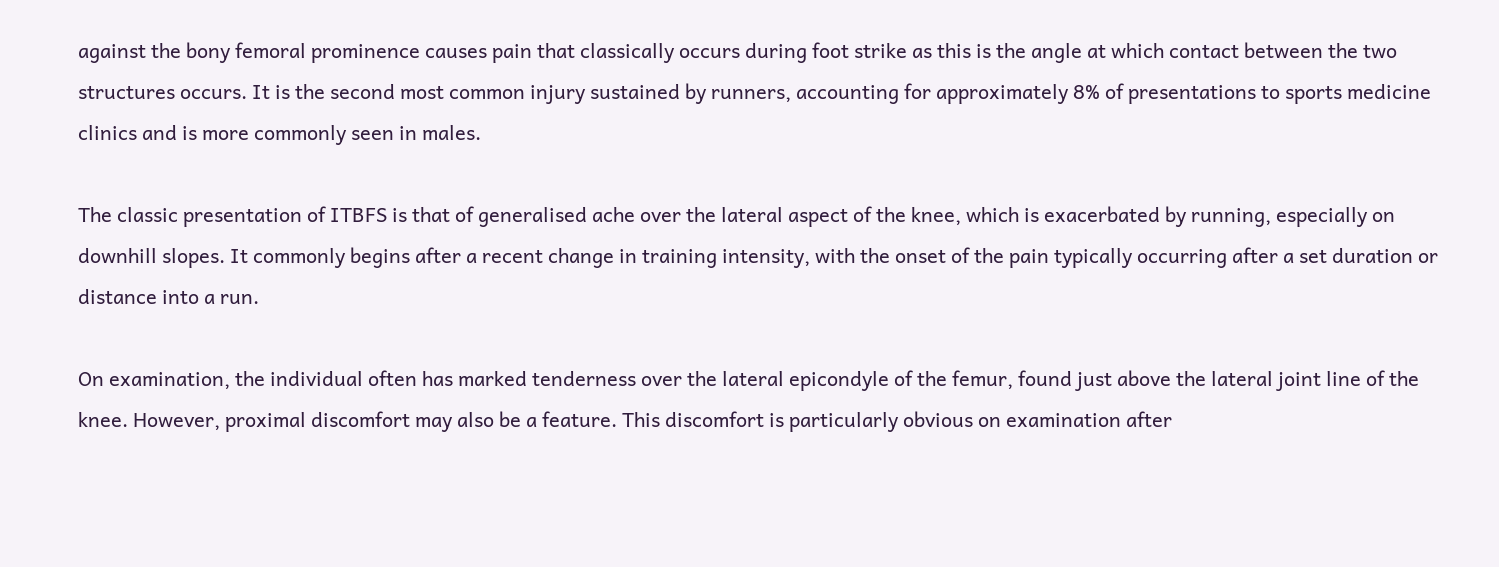against the bony femoral prominence causes pain that classically occurs during foot strike as this is the angle at which contact between the two structures occurs. It is the second most common injury sustained by runners, accounting for approximately 8% of presentations to sports medicine clinics and is more commonly seen in males.

The classic presentation of ITBFS is that of generalised ache over the lateral aspect of the knee, which is exacerbated by running, especially on downhill slopes. It commonly begins after a recent change in training intensity, with the onset of the pain typically occurring after a set duration or distance into a run.

On examination, the individual often has marked tenderness over the lateral epicondyle of the femur, found just above the lateral joint line of the knee. However, proximal discomfort may also be a feature. This discomfort is particularly obvious on examination after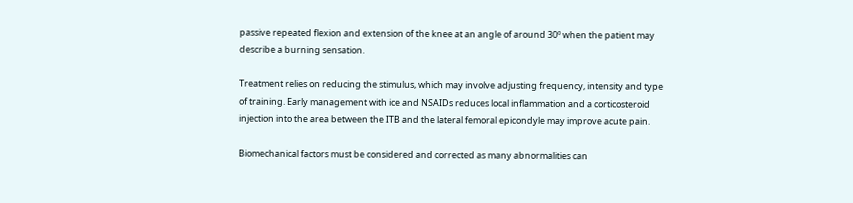passive repeated flexion and extension of the knee at an angle of around 30º when the patient may describe a burning sensation.

Treatment relies on reducing the stimulus, which may involve adjusting frequency, intensity and type of training. Early management with ice and NSAIDs reduces local inflammation and a corticosteroid injection into the area between the ITB and the lateral femoral epicondyle may improve acute pain.

Biomechanical factors must be considered and corrected as many abnormalities can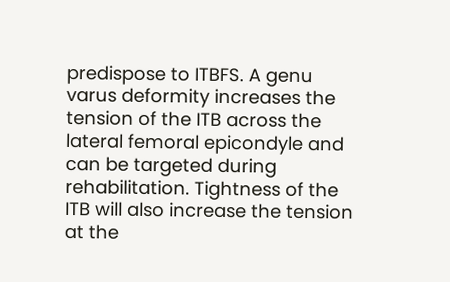predispose to ITBFS. A genu varus deformity increases the tension of the ITB across the lateral femoral epicondyle and can be targeted during rehabilitation. Tightness of the ITB will also increase the tension at the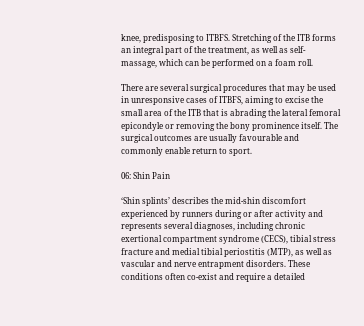knee, predisposing to ITBFS. Stretching of the ITB forms an integral part of the treatment, as well as self-massage, which can be performed on a foam roll.

There are several surgical procedures that may be used in unresponsive cases of ITBFS, aiming to excise the small area of the ITB that is abrading the lateral femoral epicondyle or removing the bony prominence itself. The surgical outcomes are usually favourable and commonly enable return to sport.

06: Shin Pain

‘Shin splints’ describes the mid-shin discomfort experienced by runners during or after activity and represents several diagnoses, including chronic exertional compartment syndrome (CECS), tibial stress fracture and medial tibial periostitis (MTP), as well as vascular and nerve entrapment disorders. These conditions often co-exist and require a detailed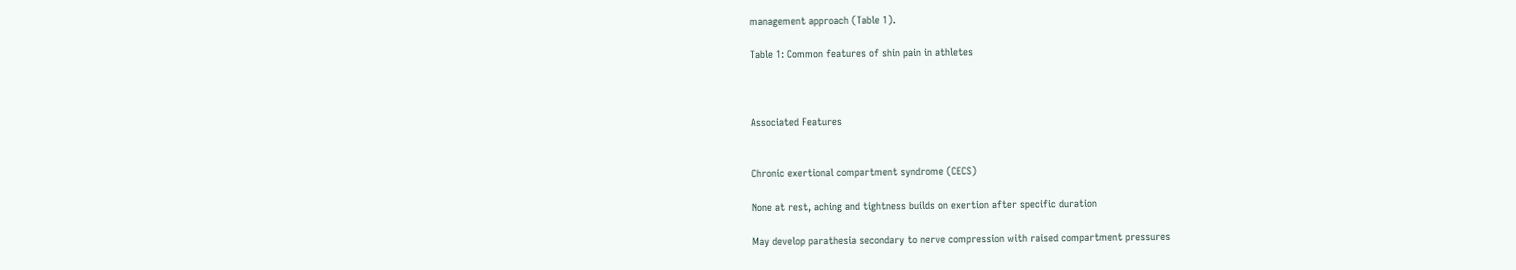management approach (Table 1).

Table 1: Common features of shin pain in athletes



Associated Features


Chronic exertional compartment syndrome (CECS)

None at rest, aching and tightness builds on exertion after specific duration

May develop parathesia secondary to nerve compression with raised compartment pressures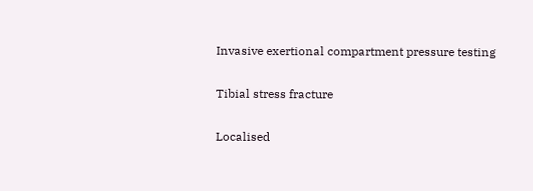Invasive exertional compartment pressure testing

Tibial stress fracture

Localised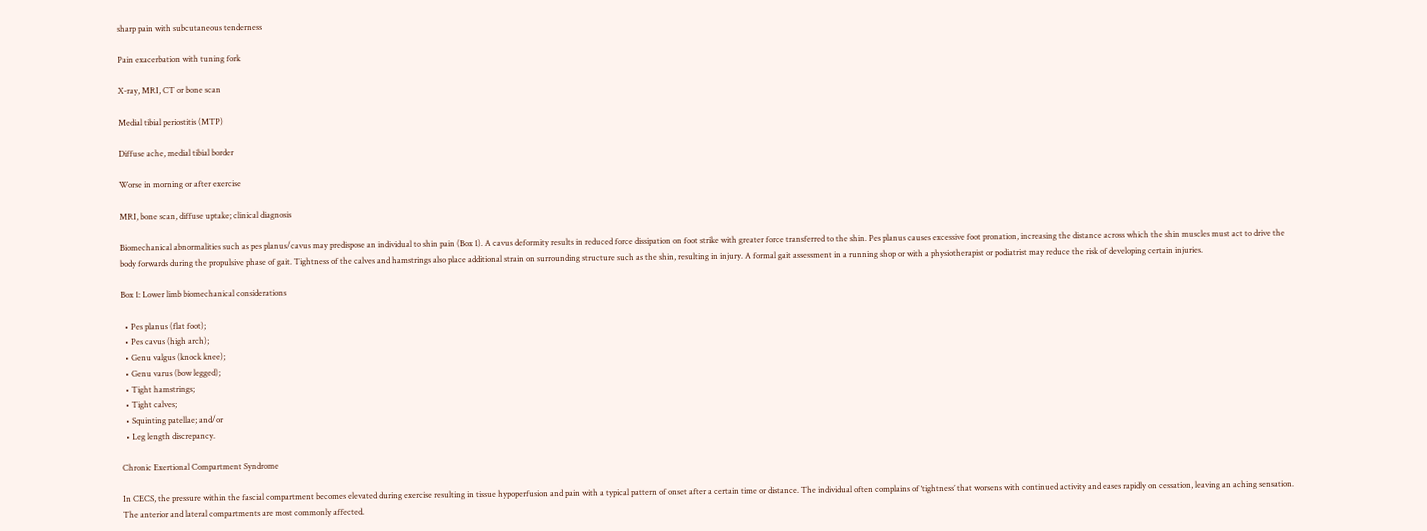sharp pain with subcutaneous tenderness

Pain exacerbation with tuning fork

X-ray, MRI, CT or bone scan

Medial tibial periostitis (MTP)

Diffuse ache, medial tibial border

Worse in morning or after exercise

MRI, bone scan, diffuse uptake; clinical diagnosis

Biomechanical abnormalities such as pes planus/cavus may predispose an individual to shin pain (Box 1). A cavus deformity results in reduced force dissipation on foot strike with greater force transferred to the shin. Pes planus causes excessive foot pronation, increasing the distance across which the shin muscles must act to drive the body forwards during the propulsive phase of gait. Tightness of the calves and hamstrings also place additional strain on surrounding structure such as the shin, resulting in injury. A formal gait assessment in a running shop or with a physiotherapist or podiatrist may reduce the risk of developing certain injuries.

Box 1: Lower limb biomechanical considerations

  • Pes planus (flat foot);
  • Pes cavus (high arch);
  • Genu valgus (knock knee);
  • Genu varus (bow legged);
  • Tight hamstrings;
  • Tight calves;
  • Squinting patellae; and/or
  • Leg length discrepancy.

Chronic Exertional Compartment Syndrome

In CECS, the pressure within the fascial compartment becomes elevated during exercise resulting in tissue hypoperfusion and pain with a typical pattern of onset after a certain time or distance. The individual often complains of ‘tightness’ that worsens with continued activity and eases rapidly on cessation, leaving an aching sensation. The anterior and lateral compartments are most commonly affected.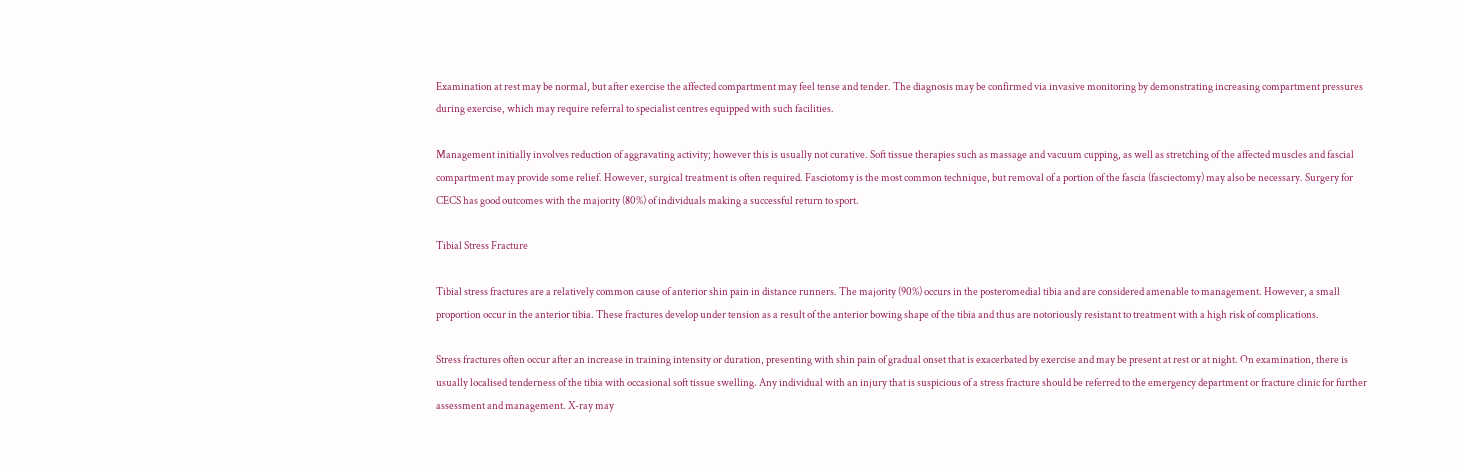Examination at rest may be normal, but after exercise the affected compartment may feel tense and tender. The diagnosis may be confirmed via invasive monitoring by demonstrating increasing compartment pressures during exercise, which may require referral to specialist centres equipped with such facilities.

Management initially involves reduction of aggravating activity; however this is usually not curative. Soft tissue therapies such as massage and vacuum cupping, as well as stretching of the affected muscles and fascial compartment may provide some relief. However, surgical treatment is often required. Fasciotomy is the most common technique, but removal of a portion of the fascia (fasciectomy) may also be necessary. Surgery for CECS has good outcomes with the majority (80%) of individuals making a successful return to sport.

Tibial Stress Fracture

Tibial stress fractures are a relatively common cause of anterior shin pain in distance runners. The majority (90%) occurs in the posteromedial tibia and are considered amenable to management. However, a small proportion occur in the anterior tibia. These fractures develop under tension as a result of the anterior bowing shape of the tibia and thus are notoriously resistant to treatment with a high risk of complications.

Stress fractures often occur after an increase in training intensity or duration, presenting with shin pain of gradual onset that is exacerbated by exercise and may be present at rest or at night. On examination, there is usually localised tenderness of the tibia with occasional soft tissue swelling. Any individual with an injury that is suspicious of a stress fracture should be referred to the emergency department or fracture clinic for further assessment and management. X-ray may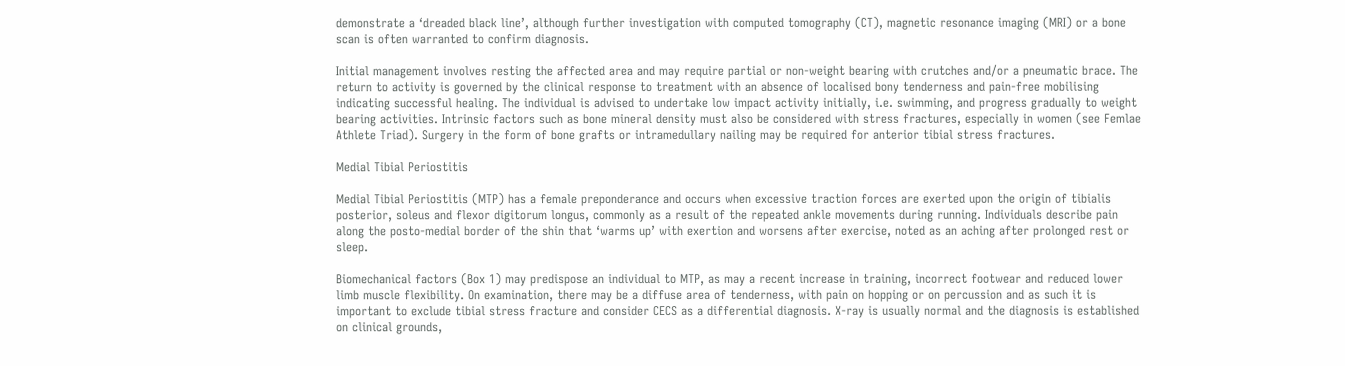demonstrate a ‘dreaded black line’, although further investigation with computed tomography (CT), magnetic resonance imaging (MRI) or a bone scan is often warranted to confirm diagnosis.

Initial management involves resting the affected area and may require partial or non-weight bearing with crutches and/or a pneumatic brace. The return to activity is governed by the clinical response to treatment with an absence of localised bony tenderness and pain-free mobilising indicating successful healing. The individual is advised to undertake low impact activity initially, i.e. swimming, and progress gradually to weight bearing activities. Intrinsic factors such as bone mineral density must also be considered with stress fractures, especially in women (see Femlae Athlete Triad). Surgery in the form of bone grafts or intramedullary nailing may be required for anterior tibial stress fractures.

Medial Tibial Periostitis

Medial Tibial Periostitis (MTP) has a female preponderance and occurs when excessive traction forces are exerted upon the origin of tibialis posterior, soleus and flexor digitorum longus, commonly as a result of the repeated ankle movements during running. Individuals describe pain along the posto-medial border of the shin that ‘warms up’ with exertion and worsens after exercise, noted as an aching after prolonged rest or sleep.

Biomechanical factors (Box 1) may predispose an individual to MTP, as may a recent increase in training, incorrect footwear and reduced lower limb muscle flexibility. On examination, there may be a diffuse area of tenderness, with pain on hopping or on percussion and as such it is important to exclude tibial stress fracture and consider CECS as a differential diagnosis. X-ray is usually normal and the diagnosis is established on clinical grounds,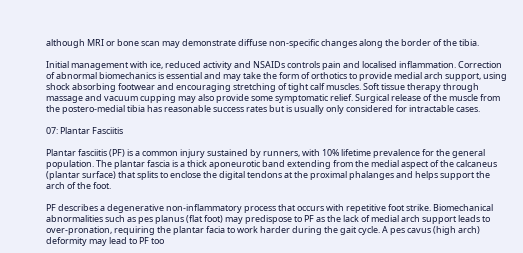although MRI or bone scan may demonstrate diffuse non-specific changes along the border of the tibia.

Initial management with ice, reduced activity and NSAIDs controls pain and localised inflammation. Correction of abnormal biomechanics is essential and may take the form of orthotics to provide medial arch support, using shock absorbing footwear and encouraging stretching of tight calf muscles. Soft tissue therapy through massage and vacuum cupping may also provide some symptomatic relief. Surgical release of the muscle from the postero-medial tibia has reasonable success rates but is usually only considered for intractable cases.

07: Plantar Fasciitis

Plantar fasciitis (PF) is a common injury sustained by runners, with 10% lifetime prevalence for the general population. The plantar fascia is a thick aponeurotic band extending from the medial aspect of the calcaneus (plantar surface) that splits to enclose the digital tendons at the proximal phalanges and helps support the arch of the foot.

PF describes a degenerative non-inflammatory process that occurs with repetitive foot strike. Biomechanical abnormalities such as pes planus (flat foot) may predispose to PF as the lack of medial arch support leads to over-pronation, requiring the plantar facia to work harder during the gait cycle. A pes cavus (high arch) deformity may lead to PF too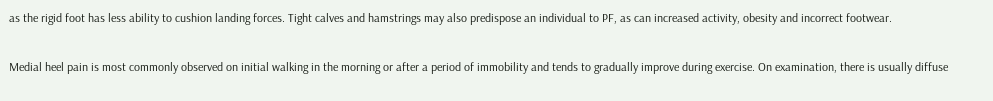as the rigid foot has less ability to cushion landing forces. Tight calves and hamstrings may also predispose an individual to PF, as can increased activity, obesity and incorrect footwear.

Medial heel pain is most commonly observed on initial walking in the morning or after a period of immobility and tends to gradually improve during exercise. On examination, there is usually diffuse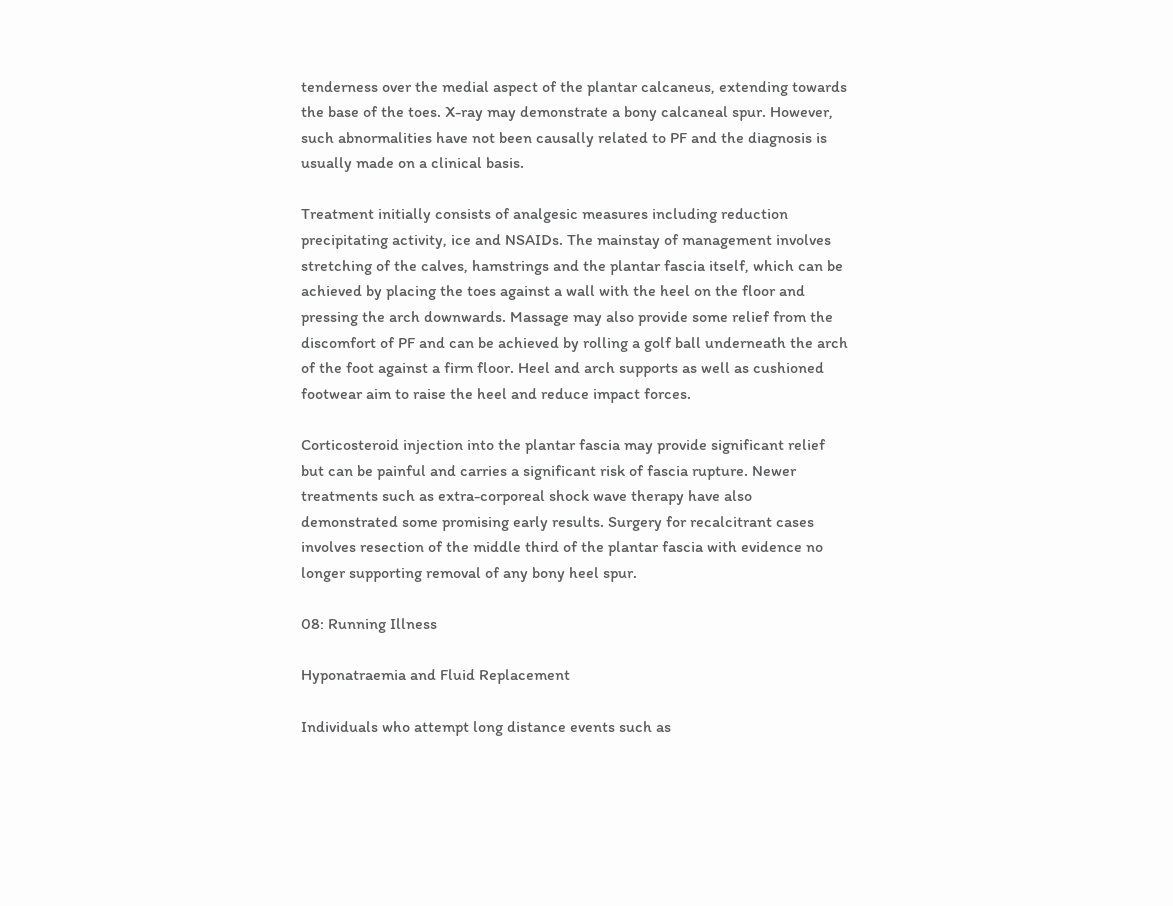tenderness over the medial aspect of the plantar calcaneus, extending towards the base of the toes. X-ray may demonstrate a bony calcaneal spur. However, such abnormalities have not been causally related to PF and the diagnosis is usually made on a clinical basis.

Treatment initially consists of analgesic measures including reduction precipitating activity, ice and NSAIDs. The mainstay of management involves stretching of the calves, hamstrings and the plantar fascia itself, which can be achieved by placing the toes against a wall with the heel on the floor and pressing the arch downwards. Massage may also provide some relief from the discomfort of PF and can be achieved by rolling a golf ball underneath the arch of the foot against a firm floor. Heel and arch supports as well as cushioned footwear aim to raise the heel and reduce impact forces.

Corticosteroid injection into the plantar fascia may provide significant relief but can be painful and carries a significant risk of fascia rupture. Newer treatments such as extra-corporeal shock wave therapy have also demonstrated some promising early results. Surgery for recalcitrant cases involves resection of the middle third of the plantar fascia with evidence no longer supporting removal of any bony heel spur.

08: Running Illness

Hyponatraemia and Fluid Replacement

Individuals who attempt long distance events such as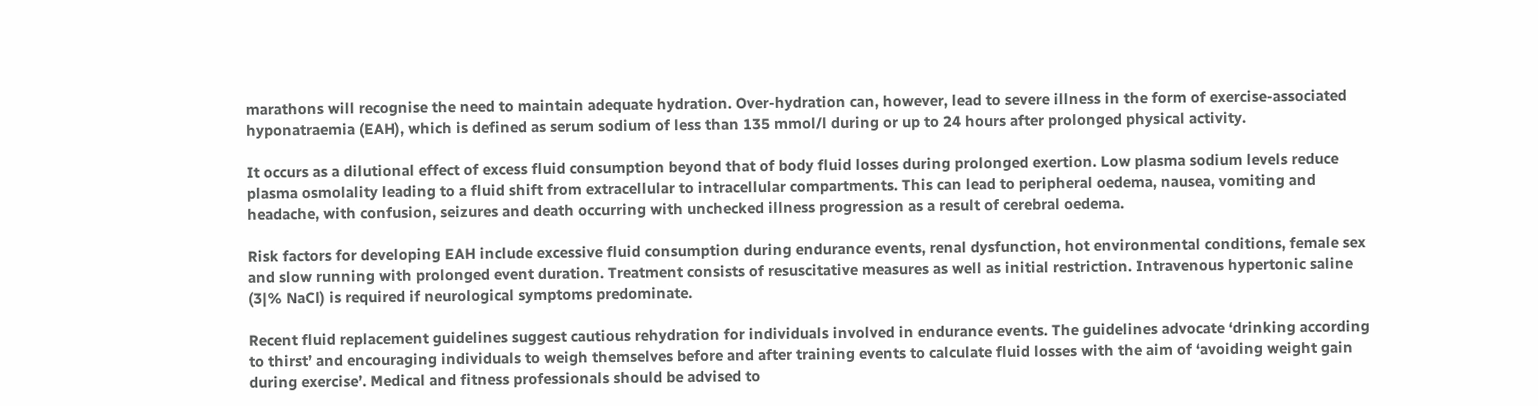marathons will recognise the need to maintain adequate hydration. Over-hydration can, however, lead to severe illness in the form of exercise-associated hyponatraemia (EAH), which is defined as serum sodium of less than 135 mmol/l during or up to 24 hours after prolonged physical activity.

It occurs as a dilutional effect of excess fluid consumption beyond that of body fluid losses during prolonged exertion. Low plasma sodium levels reduce plasma osmolality leading to a fluid shift from extracellular to intracellular compartments. This can lead to peripheral oedema, nausea, vomiting and headache, with confusion, seizures and death occurring with unchecked illness progression as a result of cerebral oedema.

Risk factors for developing EAH include excessive fluid consumption during endurance events, renal dysfunction, hot environmental conditions, female sex and slow running with prolonged event duration. Treatment consists of resuscitative measures as well as initial restriction. Intravenous hypertonic saline (3|% NaCl) is required if neurological symptoms predominate.

Recent fluid replacement guidelines suggest cautious rehydration for individuals involved in endurance events. The guidelines advocate ‘drinking according to thirst’ and encouraging individuals to weigh themselves before and after training events to calculate fluid losses with the aim of ‘avoiding weight gain during exercise’. Medical and fitness professionals should be advised to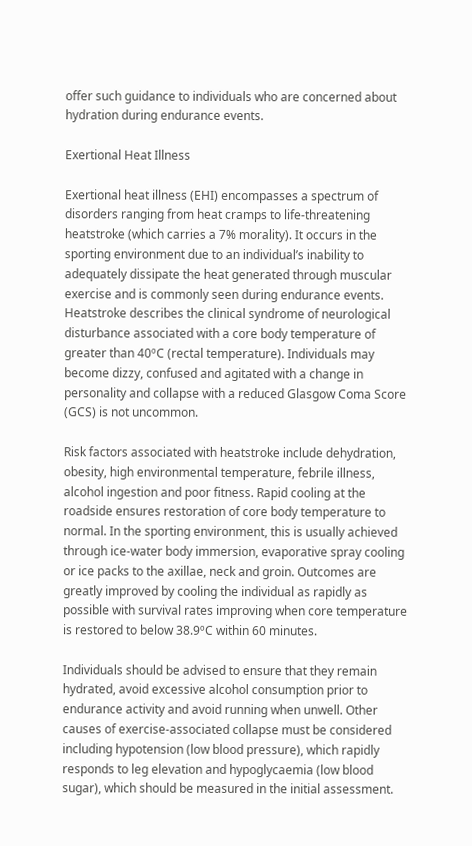offer such guidance to individuals who are concerned about hydration during endurance events.

Exertional Heat Illness

Exertional heat illness (EHI) encompasses a spectrum of disorders ranging from heat cramps to life-threatening heatstroke (which carries a 7% morality). It occurs in the sporting environment due to an individual’s inability to adequately dissipate the heat generated through muscular exercise and is commonly seen during endurance events. Heatstroke describes the clinical syndrome of neurological disturbance associated with a core body temperature of greater than 40ºC (rectal temperature). Individuals may become dizzy, confused and agitated with a change in personality and collapse with a reduced Glasgow Coma Score (GCS) is not uncommon.

Risk factors associated with heatstroke include dehydration, obesity, high environmental temperature, febrile illness, alcohol ingestion and poor fitness. Rapid cooling at the roadside ensures restoration of core body temperature to normal. In the sporting environment, this is usually achieved through ice-water body immersion, evaporative spray cooling or ice packs to the axillae, neck and groin. Outcomes are greatly improved by cooling the individual as rapidly as possible with survival rates improving when core temperature is restored to below 38.9ºC within 60 minutes.

Individuals should be advised to ensure that they remain hydrated, avoid excessive alcohol consumption prior to endurance activity and avoid running when unwell. Other causes of exercise-associated collapse must be considered including hypotension (low blood pressure), which rapidly responds to leg elevation and hypoglycaemia (low blood sugar), which should be measured in the initial assessment.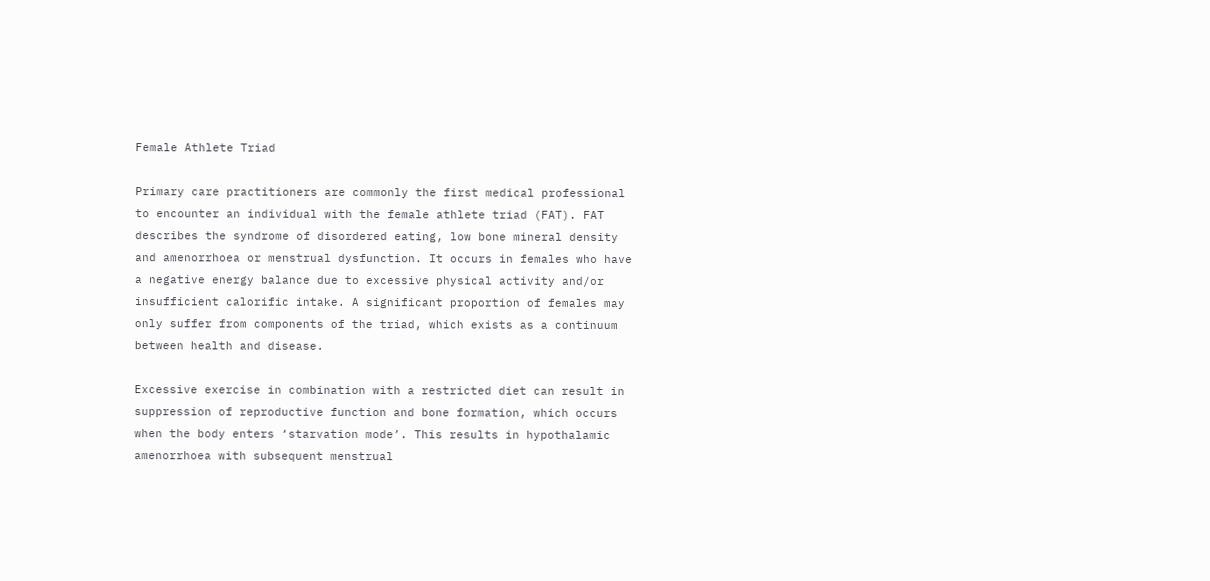Female Athlete Triad

Primary care practitioners are commonly the first medical professional to encounter an individual with the female athlete triad (FAT). FAT describes the syndrome of disordered eating, low bone mineral density and amenorrhoea or menstrual dysfunction. It occurs in females who have a negative energy balance due to excessive physical activity and/or insufficient calorific intake. A significant proportion of females may only suffer from components of the triad, which exists as a continuum between health and disease.

Excessive exercise in combination with a restricted diet can result in suppression of reproductive function and bone formation, which occurs when the body enters ‘starvation mode’. This results in hypothalamic amenorrhoea with subsequent menstrual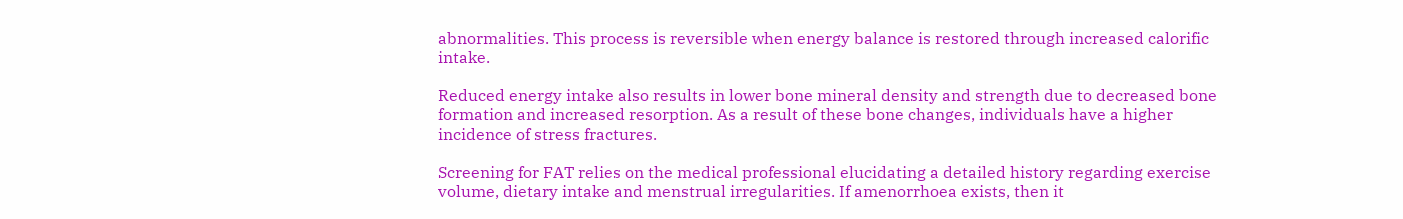abnormalities. This process is reversible when energy balance is restored through increased calorific intake.

Reduced energy intake also results in lower bone mineral density and strength due to decreased bone formation and increased resorption. As a result of these bone changes, individuals have a higher incidence of stress fractures.

Screening for FAT relies on the medical professional elucidating a detailed history regarding exercise volume, dietary intake and menstrual irregularities. If amenorrhoea exists, then it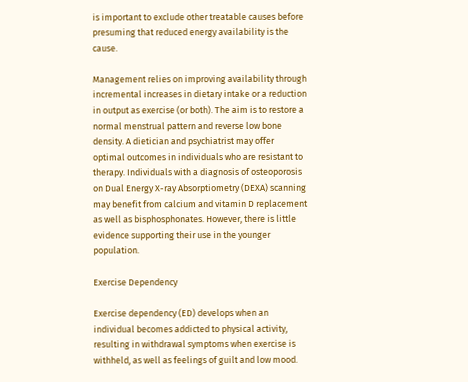is important to exclude other treatable causes before presuming that reduced energy availability is the cause.

Management relies on improving availability through incremental increases in dietary intake or a reduction in output as exercise (or both). The aim is to restore a normal menstrual pattern and reverse low bone density. A dietician and psychiatrist may offer optimal outcomes in individuals who are resistant to therapy. Individuals with a diagnosis of osteoporosis on Dual Energy X-ray Absorptiometry (DEXA) scanning may benefit from calcium and vitamin D replacement as well as bisphosphonates. However, there is little evidence supporting their use in the younger population.

Exercise Dependency

Exercise dependency (ED) develops when an individual becomes addicted to physical activity, resulting in withdrawal symptoms when exercise is withheld, as well as feelings of guilt and low mood.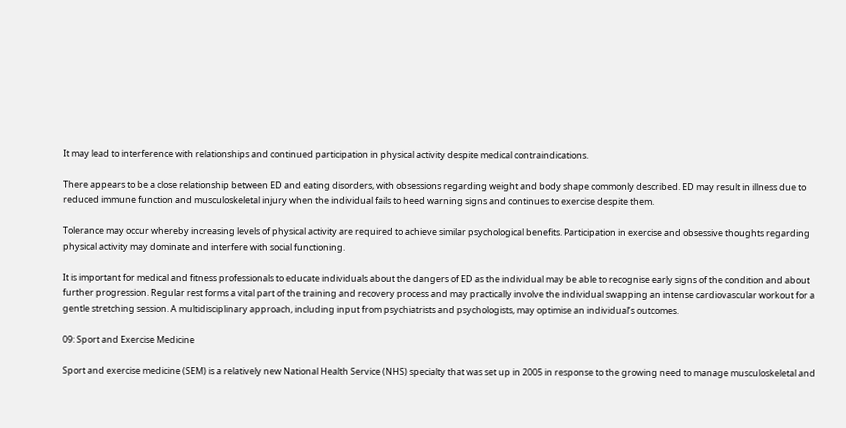It may lead to interference with relationships and continued participation in physical activity despite medical contraindications.

There appears to be a close relationship between ED and eating disorders, with obsessions regarding weight and body shape commonly described. ED may result in illness due to reduced immune function and musculoskeletal injury when the individual fails to heed warning signs and continues to exercise despite them.

Tolerance may occur whereby increasing levels of physical activity are required to achieve similar psychological benefits. Participation in exercise and obsessive thoughts regarding physical activity may dominate and interfere with social functioning.

It is important for medical and fitness professionals to educate individuals about the dangers of ED as the individual may be able to recognise early signs of the condition and about further progression. Regular rest forms a vital part of the training and recovery process and may practically involve the individual swapping an intense cardiovascular workout for a gentle stretching session. A multidisciplinary approach, including input from psychiatrists and psychologists, may optimise an individual’s outcomes.

09: Sport and Exercise Medicine

Sport and exercise medicine (SEM) is a relatively new National Health Service (NHS) specialty that was set up in 2005 in response to the growing need to manage musculoskeletal and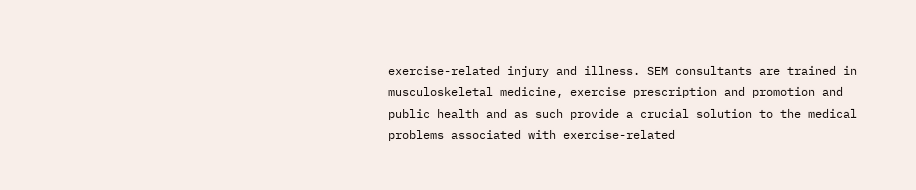exercise-related injury and illness. SEM consultants are trained in musculoskeletal medicine, exercise prescription and promotion and public health and as such provide a crucial solution to the medical problems associated with exercise-related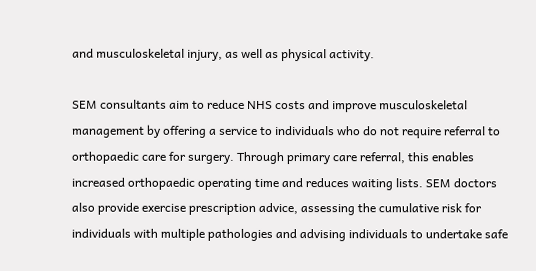and musculoskeletal injury, as well as physical activity.

SEM consultants aim to reduce NHS costs and improve musculoskeletal management by offering a service to individuals who do not require referral to orthopaedic care for surgery. Through primary care referral, this enables increased orthopaedic operating time and reduces waiting lists. SEM doctors also provide exercise prescription advice, assessing the cumulative risk for individuals with multiple pathologies and advising individuals to undertake safe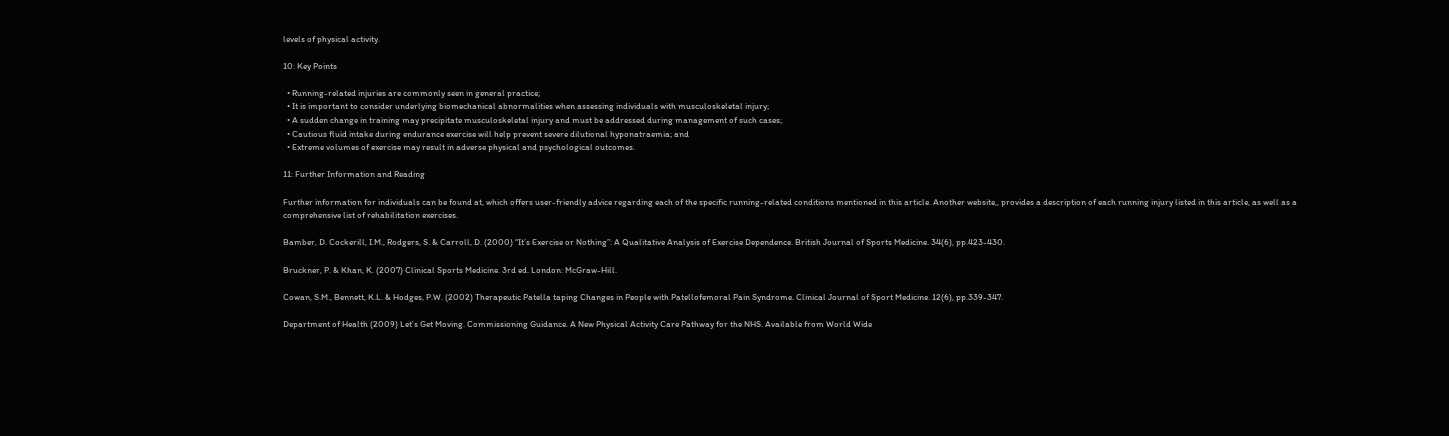levels of physical activity.

10: Key Points

  • Running-related injuries are commonly seen in general practice;
  • It is important to consider underlying biomechanical abnormalities when assessing individuals with musculoskeletal injury;
  • A sudden change in training may precipitate musculoskeletal injury and must be addressed during management of such cases;
  • Cautious fluid intake during endurance exercise will help prevent severe dilutional hyponatraemia; and
  • Extreme volumes of exercise may result in adverse physical and psychological outcomes.

11: Further Information and Reading

Further information for individuals can be found at, which offers user-friendly advice regarding each of the specific running-related conditions mentioned in this article. Another website,, provides a description of each running injury listed in this article, as well as a comprehensive list of rehabilitation exercises.

Bamber, D. Cockerill, I.M., Rodgers, S. & Carroll, D. (2000) “It’s Exercise or Nothing”: A Qualitative Analysis of Exercise Dependence. British Journal of Sports Medicine. 34(6), pp.423-430.

Bruckner, P. & Khan, K. (2007) Clinical Sports Medicine. 3rd ed. London: McGraw-Hill.

Cowan, S.M., Bennett, K.L. & Hodges, P.W. (2002) Therapeutic Patella taping Changes in People with Patellofemoral Pain Syndrome. Clinical Journal of Sport Medicine. 12(6), pp.339-347.

Department of Health (2009) Let’s Get Moving. Commissioning Guidance. A New Physical Activity Care Pathway for the NHS. Available from World Wide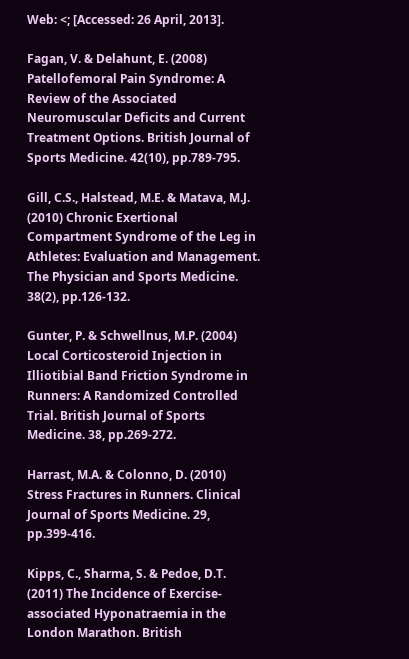Web: <; [Accessed: 26 April, 2013].

Fagan, V. & Delahunt, E. (2008) Patellofemoral Pain Syndrome: A Review of the Associated Neuromuscular Deficits and Current Treatment Options. British Journal of Sports Medicine. 42(10), pp.789-795.

Gill, C.S., Halstead, M.E. & Matava, M.J. (2010) Chronic Exertional Compartment Syndrome of the Leg in Athletes: Evaluation and Management. The Physician and Sports Medicine. 38(2), pp.126-132.

Gunter, P. & Schwellnus, M.P. (2004) Local Corticosteroid Injection in Illiotibial Band Friction Syndrome in Runners: A Randomized Controlled Trial. British Journal of Sports Medicine. 38, pp.269-272.

Harrast, M.A. & Colonno, D. (2010) Stress Fractures in Runners. Clinical Journal of Sports Medicine. 29, pp.399-416.

Kipps, C., Sharma, S. & Pedoe, D.T. (2011) The Incidence of Exercise-associated Hyponatraemia in the London Marathon. British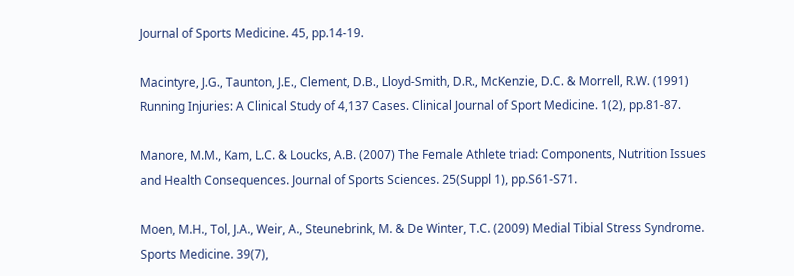Journal of Sports Medicine. 45, pp.14-19.

Macintyre, J.G., Taunton, J.E., Clement, D.B., Lloyd-Smith, D.R., McKenzie, D.C. & Morrell, R.W. (1991) Running Injuries: A Clinical Study of 4,137 Cases. Clinical Journal of Sport Medicine. 1(2), pp.81-87.

Manore, M.M., Kam, L.C. & Loucks, A.B. (2007) The Female Athlete triad: Components, Nutrition Issues and Health Consequences. Journal of Sports Sciences. 25(Suppl 1), pp.S61-S71.

Moen, M.H., Tol, J.A., Weir, A., Steunebrink, M. & De Winter, T.C. (2009) Medial Tibial Stress Syndrome. Sports Medicine. 39(7),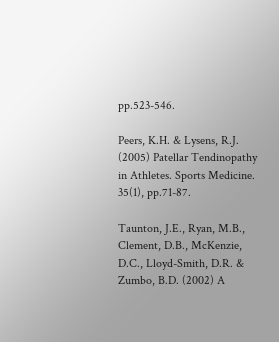pp.523-546.

Peers, K.H. & Lysens, R.J. (2005) Patellar Tendinopathy in Athletes. Sports Medicine. 35(1), pp.71-87.

Taunton, J.E., Ryan, M.B., Clement, D.B., McKenzie, D.C., Lloyd-Smith, D.R. & Zumbo, B.D. (2002) A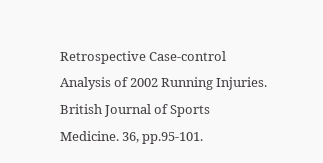Retrospective Case-control Analysis of 2002 Running Injuries. British Journal of Sports Medicine. 36, pp.95-101.